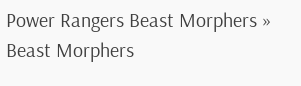Power Rangers Beast Morphers » Beast Morphers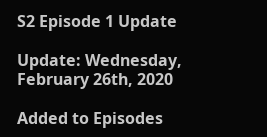S2 Episode 1 Update

Update: Wednesday, February 26th, 2020

Added to Episodes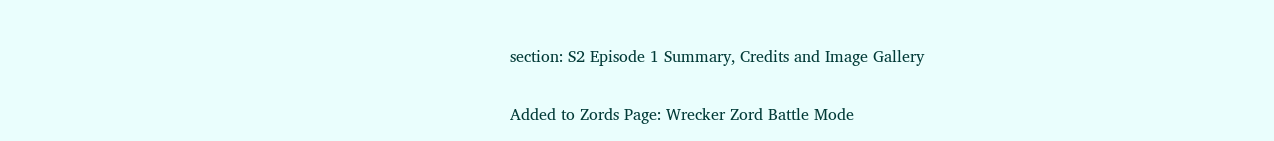section: S2 Episode 1 Summary, Credits and Image Gallery

Added to Zords Page: Wrecker Zord Battle Mode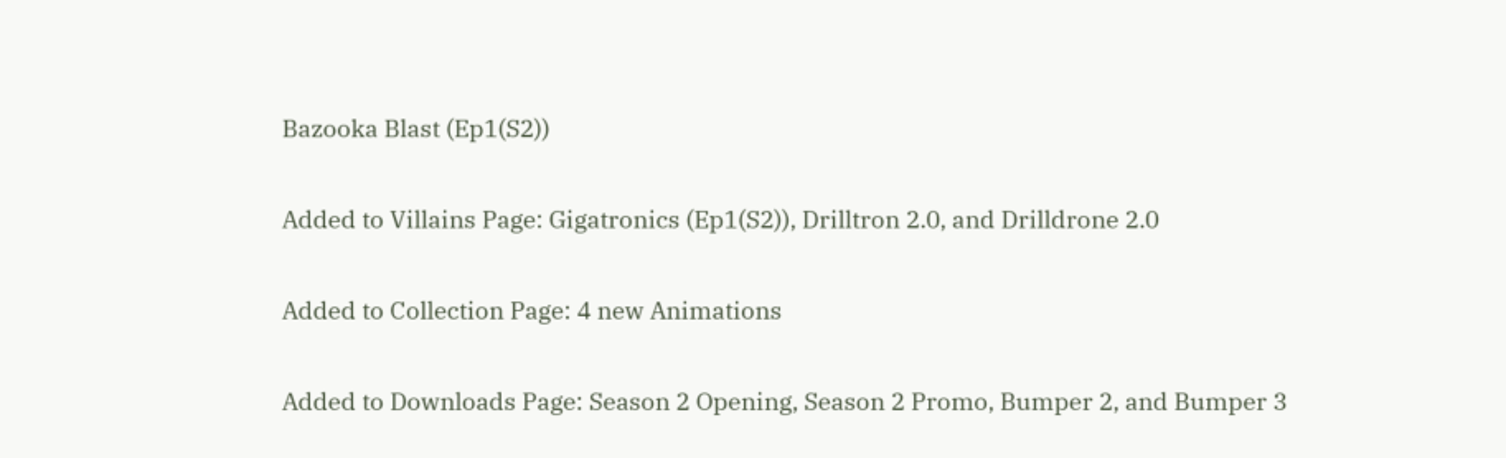Bazooka Blast (Ep1(S2))

Added to Villains Page: Gigatronics (Ep1(S2)), Drilltron 2.0, and Drilldrone 2.0

Added to Collection Page: 4 new Animations

Added to Downloads Page: Season 2 Opening, Season 2 Promo, Bumper 2, and Bumper 3